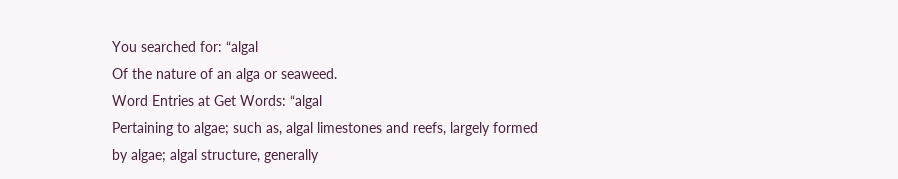You searched for: “algal
Of the nature of an alga or seaweed.
Word Entries at Get Words: “algal
Pertaining to algae; such as, algal limestones and reefs, largely formed by algae; algal structure, generally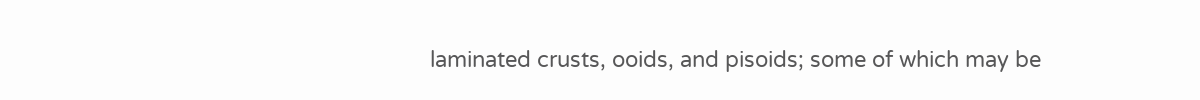laminated crusts, ooids, and pisoids; some of which may be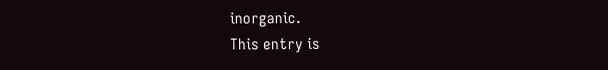inorganic.
This entry is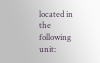located in the following unit: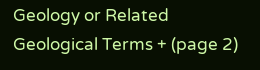Geology or Related Geological Terms + (page 2)